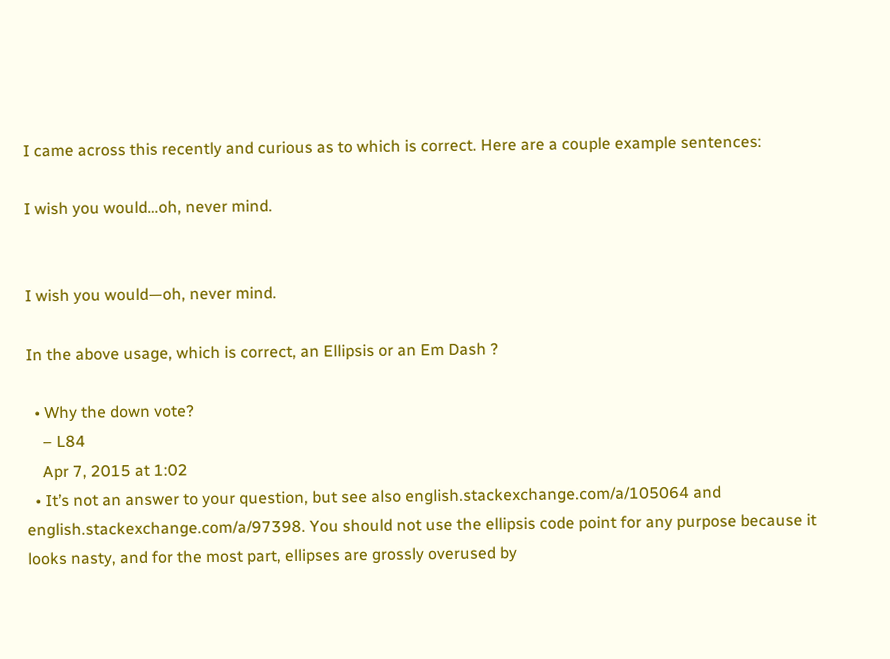I came across this recently and curious as to which is correct. Here are a couple example sentences:

I wish you would…oh, never mind.


I wish you would—oh, never mind.

In the above usage, which is correct, an Ellipsis or an Em Dash ?

  • Why the down vote?
    – L84
    Apr 7, 2015 at 1:02
  • It’s not an answer to your question, but see also english.stackexchange.com/a/105064 and english.stackexchange.com/a/97398. You should not use the ellipsis code point for any purpose because it looks nasty, and for the most part, ellipses are grossly overused by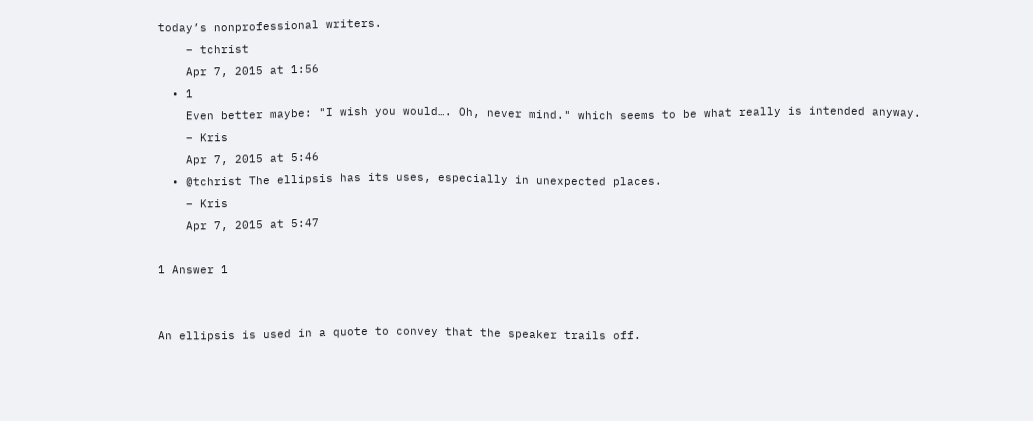today’s nonprofessional writers.
    – tchrist
    Apr 7, 2015 at 1:56
  • 1
    Even better maybe: "I wish you would…. Oh, never mind." which seems to be what really is intended anyway.
    – Kris
    Apr 7, 2015 at 5:46
  • @tchrist The ellipsis has its uses, especially in unexpected places.
    – Kris
    Apr 7, 2015 at 5:47

1 Answer 1


An ellipsis is used in a quote to convey that the speaker trails off.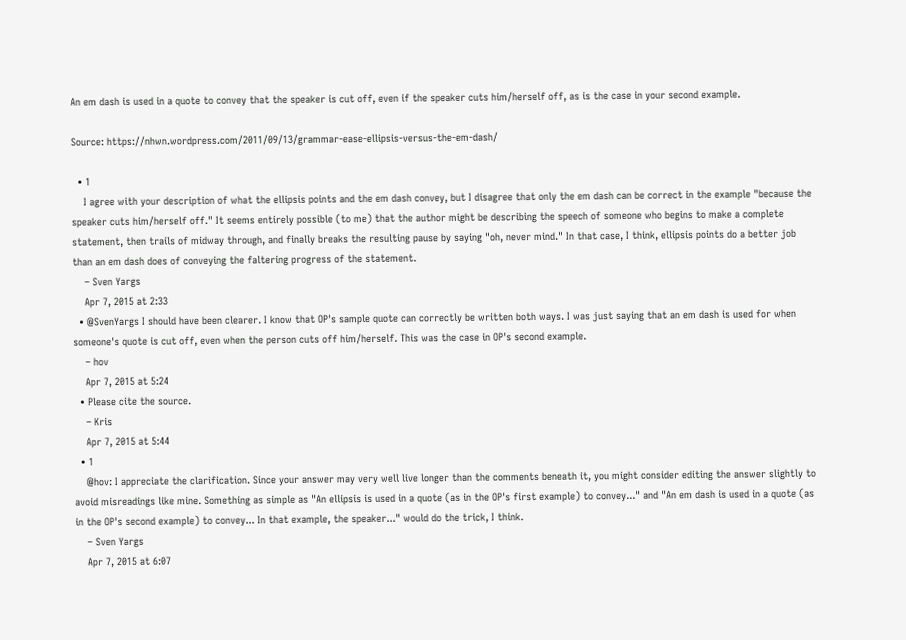An em dash is used in a quote to convey that the speaker is cut off, even if the speaker cuts him/herself off, as is the case in your second example.

Source: https://nhwn.wordpress.com/2011/09/13/grammar-ease-ellipsis-versus-the-em-dash/

  • 1
    I agree with your description of what the ellipsis points and the em dash convey, but I disagree that only the em dash can be correct in the example "because the speaker cuts him/herself off." It seems entirely possible (to me) that the author might be describing the speech of someone who begins to make a complete statement, then trails of midway through, and finally breaks the resulting pause by saying "oh, never mind." In that case, I think, ellipsis points do a better job than an em dash does of conveying the faltering progress of the statement.
    – Sven Yargs
    Apr 7, 2015 at 2:33
  • @SvenYargs I should have been clearer. I know that OP's sample quote can correctly be written both ways. I was just saying that an em dash is used for when someone's quote is cut off, even when the person cuts off him/herself. This was the case in OP's second example.
    – hov
    Apr 7, 2015 at 5:24
  • Please cite the source.
    – Kris
    Apr 7, 2015 at 5:44
  • 1
    @hov: I appreciate the clarification. Since your answer may very well live longer than the comments beneath it, you might consider editing the answer slightly to avoid misreadings like mine. Something as simple as "An ellipsis is used in a quote (as in the OP's first example) to convey..." and "An em dash is used in a quote (as in the OP's second example) to convey... In that example, the speaker..." would do the trick, I think.
    – Sven Yargs
    Apr 7, 2015 at 6:07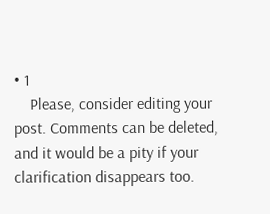• 1
    Please, consider editing your post. Comments can be deleted, and it would be a pity if your clarification disappears too.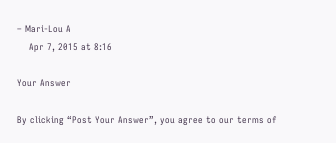– Mari-Lou A
    Apr 7, 2015 at 8:16

Your Answer

By clicking “Post Your Answer”, you agree to our terms of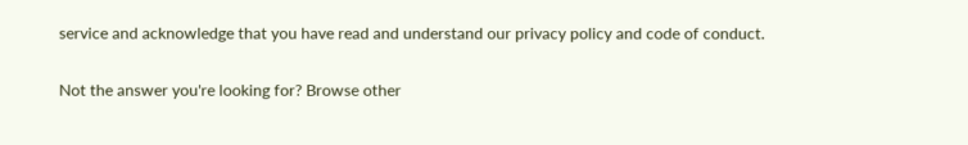service and acknowledge that you have read and understand our privacy policy and code of conduct.

Not the answer you're looking for? Browse other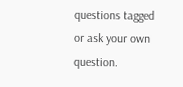questions tagged or ask your own question.